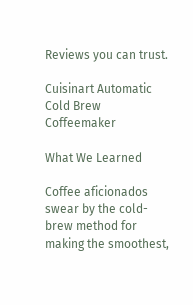Reviews you can trust.

Cuisinart Automatic Cold Brew Coffeemaker

What We Learned

Coffee aficionados swear by the cold-brew method for making the smoothest,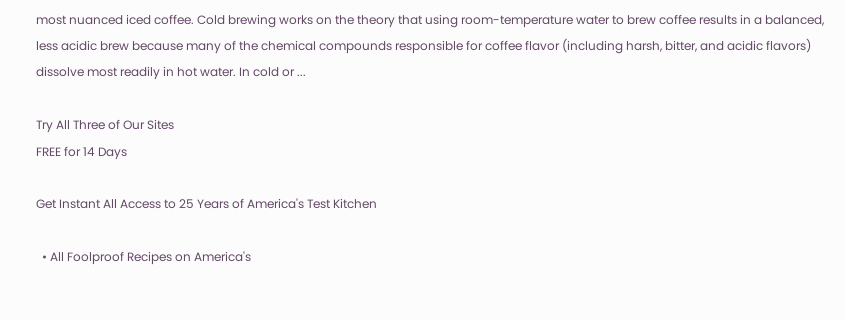most nuanced iced coffee. Cold brewing works on the theory that using room-temperature water to brew coffee results in a balanced, less acidic brew because many of the chemical compounds responsible for coffee flavor (including harsh, bitter, and acidic flavors) dissolve most readily in hot water. In cold or ...

Try All Three of Our Sites
FREE for 14 Days

Get Instant All Access to 25 Years of America's Test Kitchen

  • All Foolproof Recipes on America's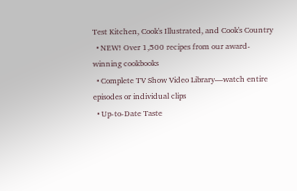Test Kitchen, Cook's Illustrated, and Cook's Country
  • NEW! Over 1,500 recipes from our award-winning cookbooks
  • Complete TV Show Video Library—watch entire episodes or individual clips
  • Up-to-Date Taste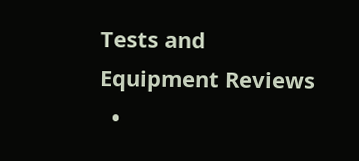Tests and Equipment Reviews
  •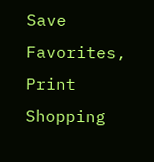Save Favorites, Print Shopping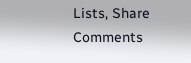Lists, Share Comments